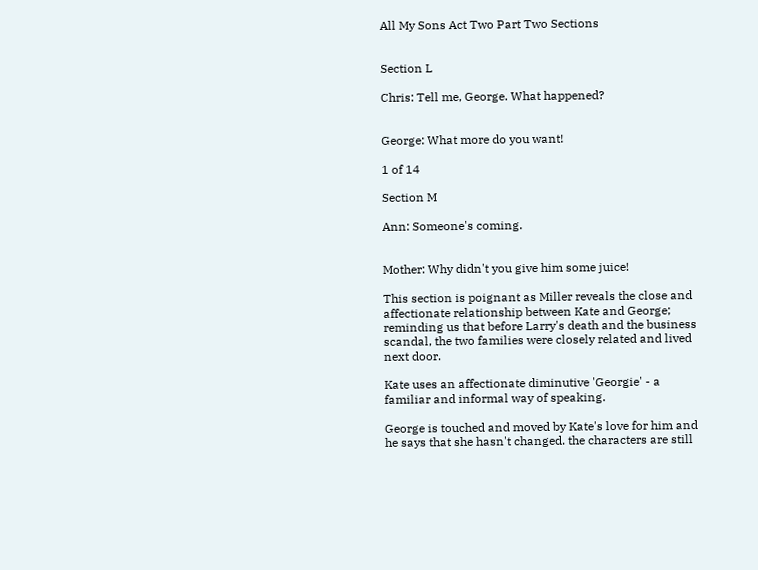All My Sons Act Two Part Two Sections


Section L

Chris: Tell me, George. What happened?


George: What more do you want!

1 of 14

Section M

Ann: Someone's coming.


Mother: Why didn't you give him some juice!

This section is poignant as Miller reveals the close and affectionate relationship between Kate and George; reminding us that before Larry's death and the business scandal, the two families were closely related and lived next door.

Kate uses an affectionate diminutive 'Georgie' - a familiar and informal way of speaking.

George is touched and moved by Kate's love for him and he says that she hasn't changed. the characters are still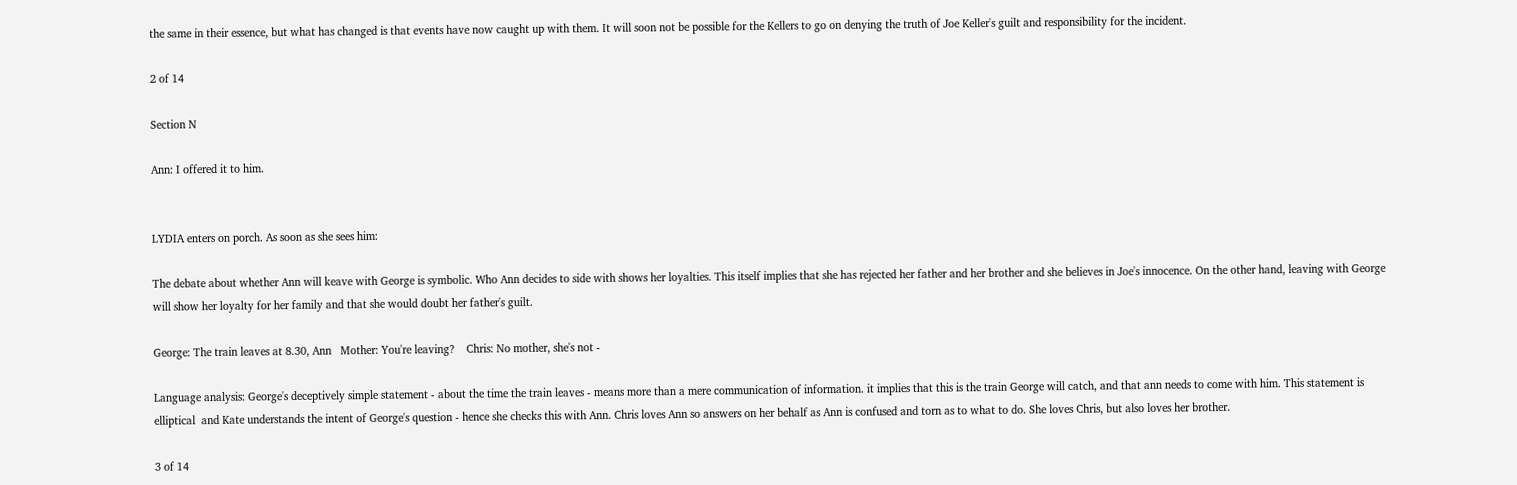the same in their essence, but what has changed is that events have now caught up with them. It will soon not be possible for the Kellers to go on denying the truth of Joe Keller's guilt and responsibility for the incident.

2 of 14

Section N

Ann: I offered it to him.


LYDIA enters on porch. As soon as she sees him:

The debate about whether Ann will keave with George is symbolic. Who Ann decides to side with shows her loyalties. This itself implies that she has rejected her father and her brother and she believes in Joe's innocence. On the other hand, leaving with George will show her loyalty for her family and that she would doubt her father's guilt.

George: The train leaves at 8.30, Ann   Mother: You're leaving?    Chris: No mother, she's not -

Language analysis: George's deceptively simple statement - about the time the train leaves - means more than a mere communication of information. it implies that this is the train George will catch, and that ann needs to come with him. This statement is elliptical  and Kate understands the intent of George's question - hence she checks this with Ann. Chris loves Ann so answers on her behalf as Ann is confused and torn as to what to do. She loves Chris, but also loves her brother.

3 of 14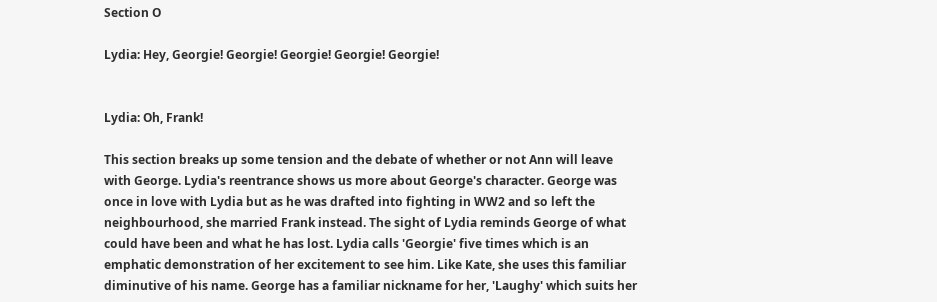Section O

Lydia: Hey, Georgie! Georgie! Georgie! Georgie! Georgie!


Lydia: Oh, Frank!

This section breaks up some tension and the debate of whether or not Ann will leave with George. Lydia's reentrance shows us more about George's character. George was once in love with Lydia but as he was drafted into fighting in WW2 and so left the neighbourhood, she married Frank instead. The sight of Lydia reminds George of what could have been and what he has lost. Lydia calls 'Georgie' five times which is an emphatic demonstration of her excitement to see him. Like Kate, she uses this familiar diminutive of his name. George has a familiar nickname for her, 'Laughy' which suits her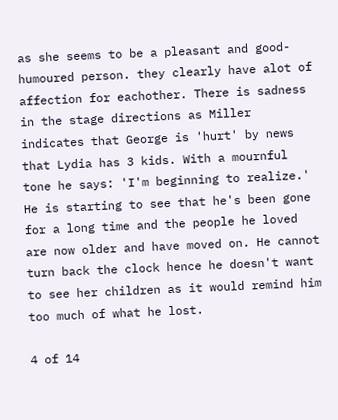as she seems to be a pleasant and good-humoured person. they clearly have alot of affection for eachother. There is sadness in the stage directions as Miller indicates that George is 'hurt' by news that Lydia has 3 kids. With a mournful tone he says: 'I'm beginning to realize.' He is starting to see that he's been gone for a long time and the people he loved are now older and have moved on. He cannot turn back the clock hence he doesn't want to see her children as it would remind him too much of what he lost.

4 of 14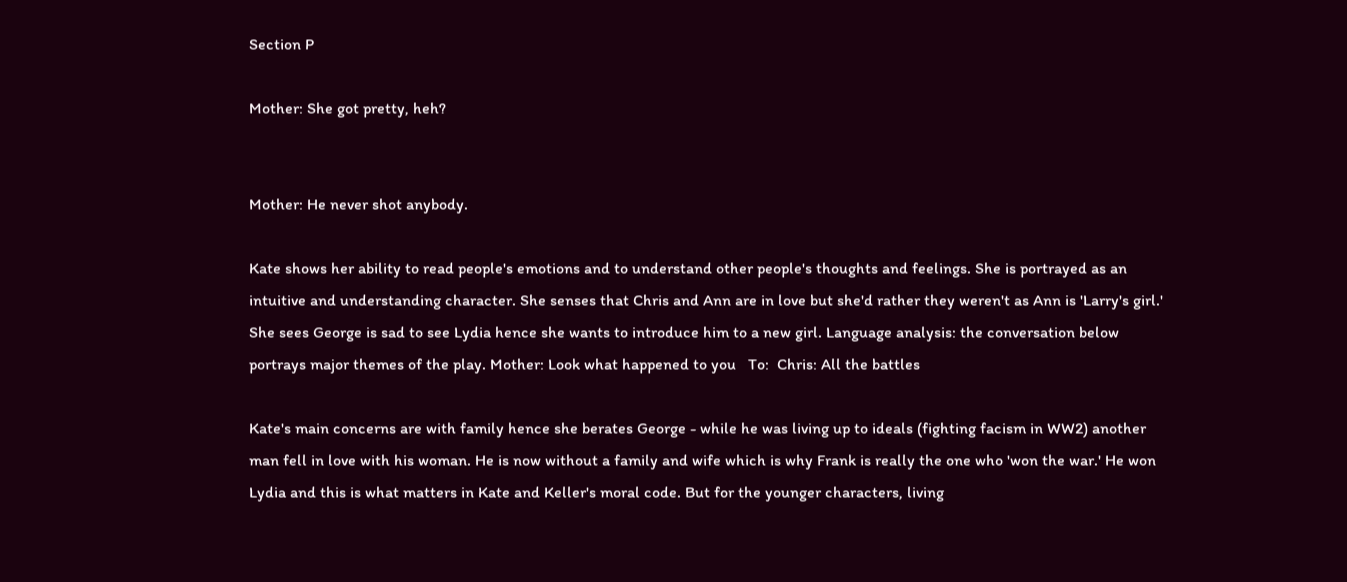Section P

Mother: She got pretty, heh?


Mother: He never shot anybody.

Kate shows her ability to read people's emotions and to understand other people's thoughts and feelings. She is portrayed as an intuitive and understanding character. She senses that Chris and Ann are in love but she'd rather they weren't as Ann is 'Larry's girl.' She sees George is sad to see Lydia hence she wants to introduce him to a new girl. Language analysis: the conversation below portrays major themes of the play. Mother: Look what happened to you   To:  Chris: All the battles

Kate's main concerns are with family hence she berates George - while he was living up to ideals (fighting facism in WW2) another man fell in love with his woman. He is now without a family and wife which is why Frank is really the one who 'won the war.' He won Lydia and this is what matters in Kate and Keller's moral code. But for the younger characters, living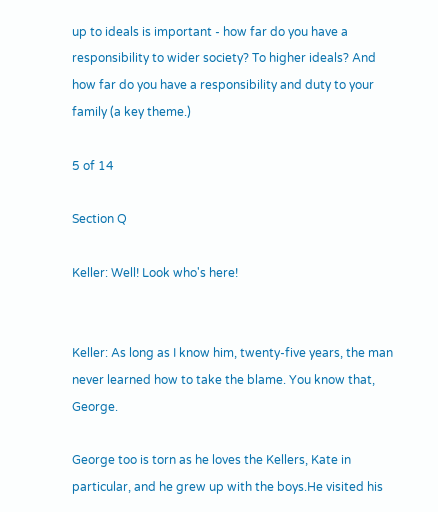up to ideals is important - how far do you have a responsibility to wider society? To higher ideals? And how far do you have a responsibility and duty to your family (a key theme.)

5 of 14

Section Q

Keller: Well! Look who's here!


Keller: As long as I know him, twenty-five years, the man never learned how to take the blame. You know that, George.

George too is torn as he loves the Kellers, Kate in particular, and he grew up with the boys.He visited his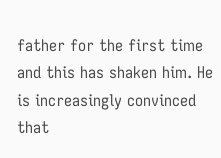father for the first time and this has shaken him. He is increasingly convinced that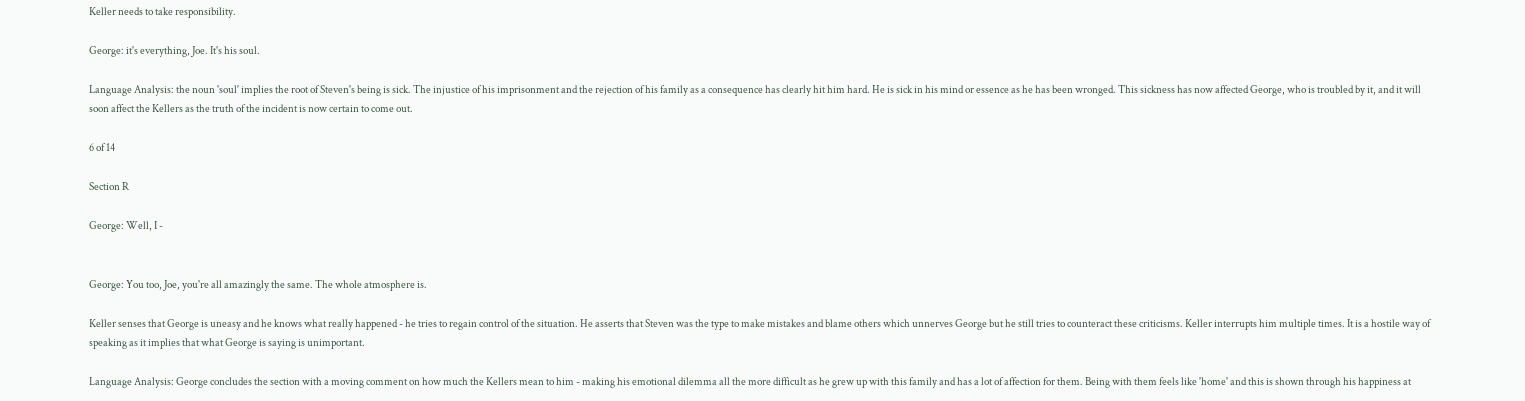Keller needs to take responsibility.

George: it's everything, Joe. It's his soul.

Language Analysis: the noun 'soul' implies the root of Steven's being is sick. The injustice of his imprisonment and the rejection of his family as a consequence has clearly hit him hard. He is sick in his mind or essence as he has been wronged. This sickness has now affected George, who is troubled by it, and it will soon affect the Kellers as the truth of the incident is now certain to come out.

6 of 14

Section R

George: Well, I -


George: You too, Joe, you're all amazingly the same. The whole atmosphere is.

Keller senses that George is uneasy and he knows what really happened - he tries to regain control of the situation. He asserts that Steven was the type to make mistakes and blame others which unnerves George but he still tries to counteract these criticisms. Keller interrupts him multiple times. It is a hostile way of speaking as it implies that what George is saying is unimportant.

Language Analysis: George concludes the section with a moving comment on how much the Kellers mean to him - making his emotional dilemma all the more difficult as he grew up with this family and has a lot of affection for them. Being with them feels like 'home' and this is shown through his happiness at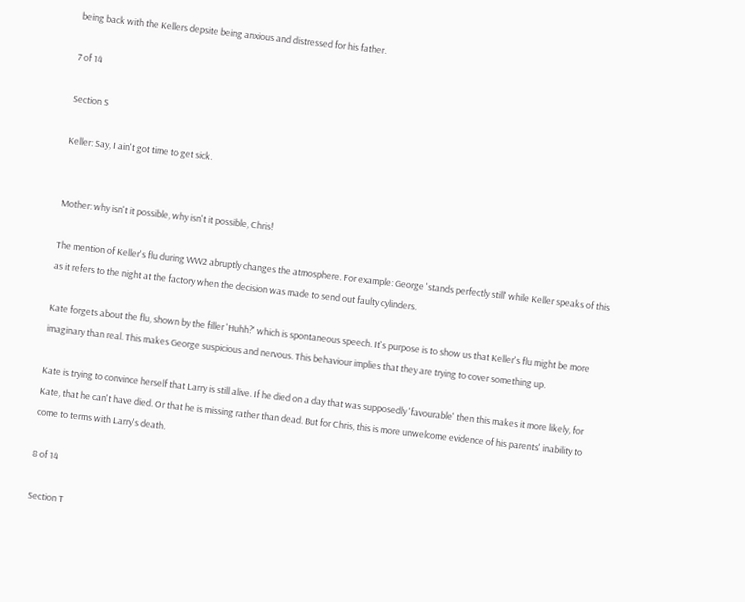being back with the Kellers depsite being anxious and distressed for his father.

7 of 14

Section S

Keller: Say, I ain't got time to get sick.


Mother: why isn't it possible, why isn't it possible, Chris!

The mention of Keller's flu during WW2 abruptly changes the atmosphere. For example: George 'stands perfectly still' while Keller speaks of this as it refers to the night at the factory when the decision was made to send out faulty cylinders.

Kate forgets about the flu, shown by the filler 'Huhh?' which is spontaneous speech. It's purpose is to show us that Keller's flu might be more imaginary than real. This makes George suspicious and nervous. This behaviour implies that they are trying to cover something up.

Kate is trying to convince herself that Larry is still alive. If he died on a day that was supposedly 'favourable' then this makes it more likely, for Kate, that he can't have died. Or that he is missing rather than dead. But for Chris, this is more unwelcome evidence of his parents' inability to come to terms with Larry's death.

8 of 14

Section T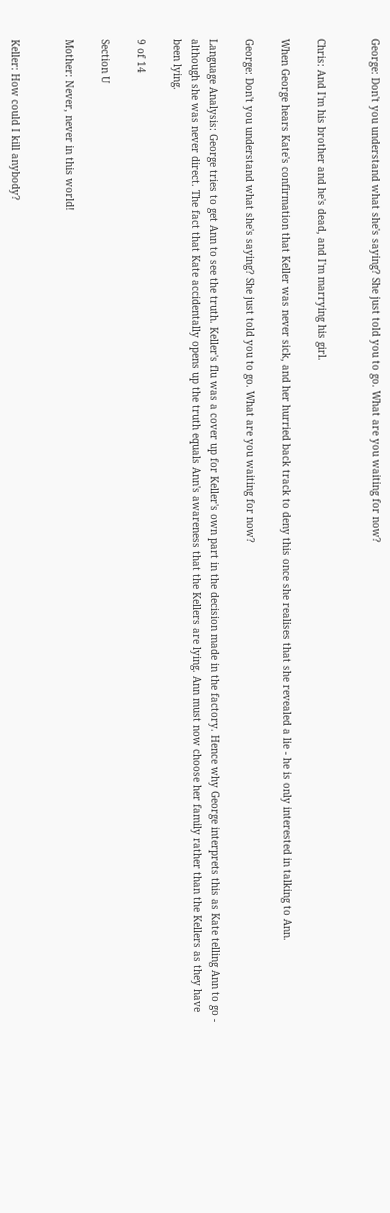George: Don't you understand what she's saying? She just told you to go. What are you waiting for now?


Chris: And I'm his brother and he's dead, and I'm marrying his girl.

When George hears Kate's confirmation that Keller was never sick, and her hurried back track to deny this once she realises that she revealed a lie - he is only interested in talking to Ann.

George: Don't you understand what she's saying? She just told you to go. What are you waiting for now?

Language Analysis: George tries to get Ann to see the truth. Keller's flu was a cover up for Keller's own part in the decision made in the factory. Hence why George interprets this as Kate telling Ann to go - although she was never direct. The fact that Kate accidentally opens up the truth equals Ann's awareness that the Kellers are lying. Ann must now choose her family rather than the Kellers as they have been lying.

9 of 14

Section U

Mother: Never, never in this world!


Keller: How could I kill anybody?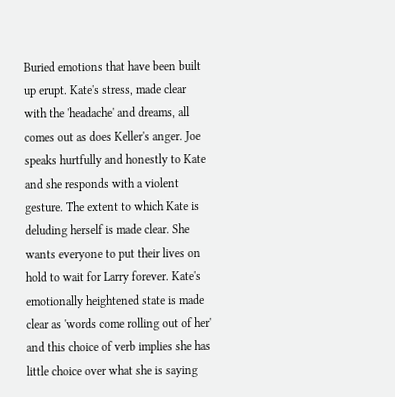Buried emotions that have been built up erupt. Kate's stress, made clear with the 'headache' and dreams, all comes out as does Keller's anger. Joe speaks hurtfully and honestly to Kate and she responds with a violent gesture. The extent to which Kate is deluding herself is made clear. She wants everyone to put their lives on hold to wait for Larry forever. Kate's emotionally heightened state is made clear as 'words come rolling out of her' and this choice of verb implies she has little choice over what she is saying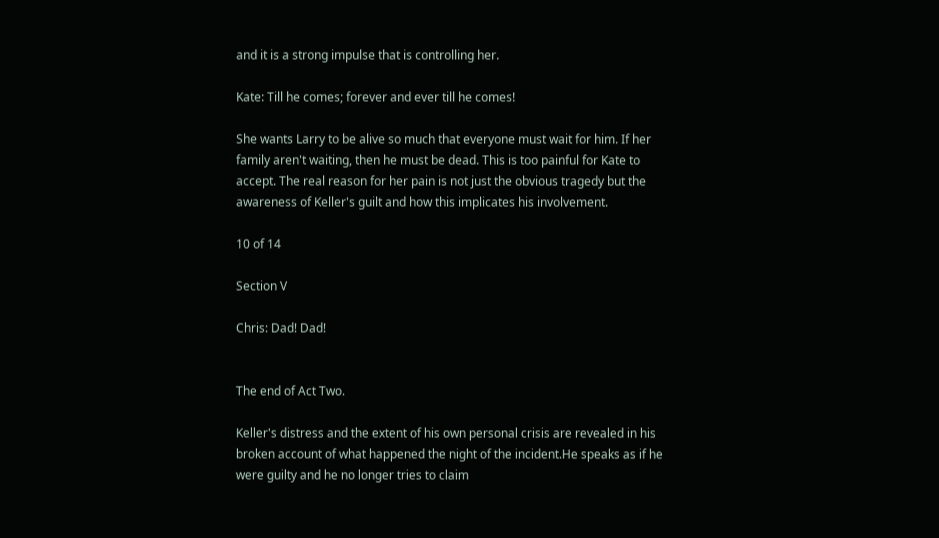and it is a strong impulse that is controlling her.

Kate: Till he comes; forever and ever till he comes!

She wants Larry to be alive so much that everyone must wait for him. If her family aren't waiting, then he must be dead. This is too painful for Kate to accept. The real reason for her pain is not just the obvious tragedy but the awareness of Keller's guilt and how this implicates his involvement.

10 of 14

Section V

Chris: Dad! Dad!


The end of Act Two.

Keller's distress and the extent of his own personal crisis are revealed in his broken account of what happened the night of the incident.He speaks as if he were guilty and he no longer tries to claim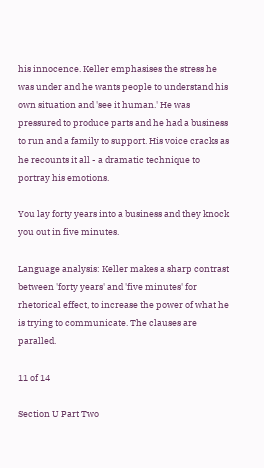his innocence. Keller emphasises the stress he was under and he wants people to understand his own situation and 'see it human.' He was pressured to produce parts and he had a business to run and a family to support. His voice cracks as he recounts it all - a dramatic technique to portray his emotions.

You lay forty years into a business and they knock you out in five minutes.

Language analysis: Keller makes a sharp contrast between 'forty years' and 'five minutes' for rhetorical effect, to increase the power of what he is trying to communicate. The clauses are paralled.

11 of 14

Section U Part Two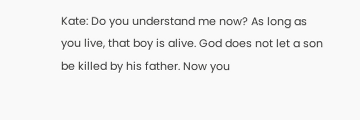Kate: Do you understand me now? As long as you live, that boy is alive. God does not let a son be killed by his father. Now you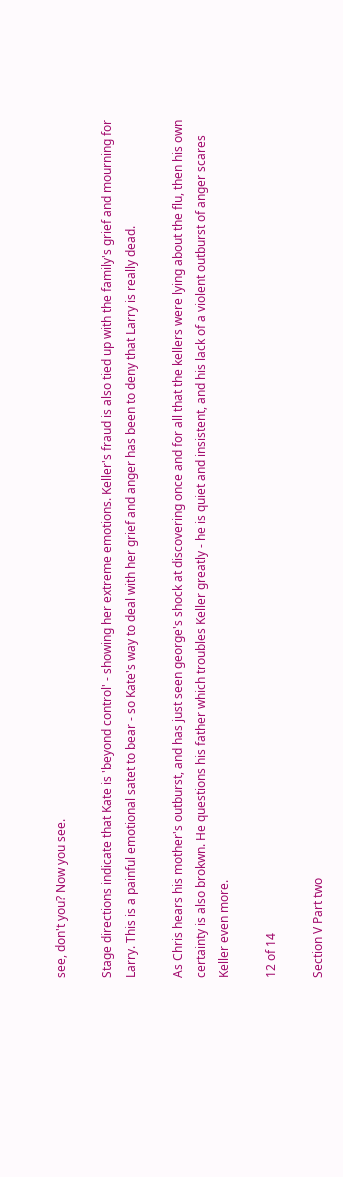see, don't you? Now you see.

Stage directions indicate that Kate is 'beyond control' - showing her extreme emotions. Keller's fraud is also tied up with the family's grief and mourning for Larry. This is a painful emotional satet to bear - so Kate's way to deal with her grief and anger has been to deny that Larry is really dead.

As Chris hears his mother's outburst, and has just seen george's shock at discovering once and for all that the kellers were lying about the flu, then his own certainty is also brokwn. He questions his father which troubles Keller greatly - he is quiet and insistent, and his lack of a violent outburst of anger scares Keller even more.

12 of 14

Section V Part two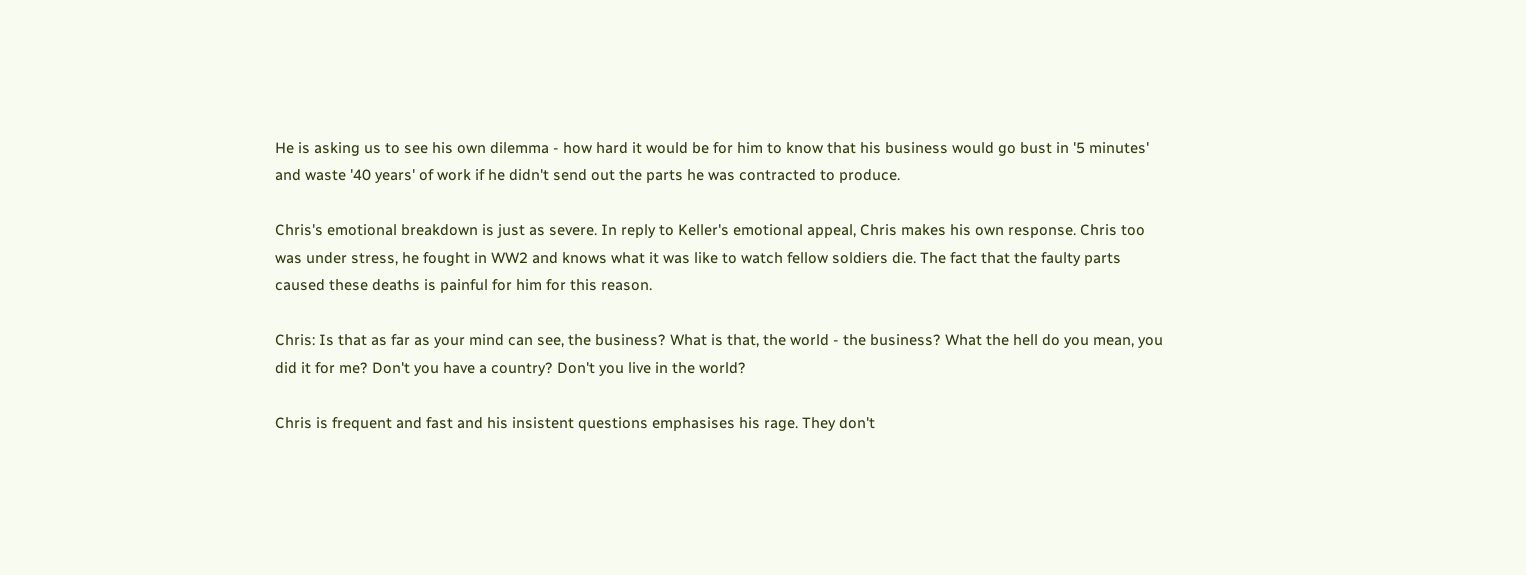He is asking us to see his own dilemma - how hard it would be for him to know that his business would go bust in '5 minutes' and waste '40 years' of work if he didn't send out the parts he was contracted to produce.

Chris's emotional breakdown is just as severe. In reply to Keller's emotional appeal, Chris makes his own response. Chris too was under stress, he fought in WW2 and knows what it was like to watch fellow soldiers die. The fact that the faulty parts caused these deaths is painful for him for this reason.

Chris: Is that as far as your mind can see, the business? What is that, the world - the business? What the hell do you mean, you did it for me? Don't you have a country? Don't you live in the world?

Chris is frequent and fast and his insistent questions emphasises his rage. They don't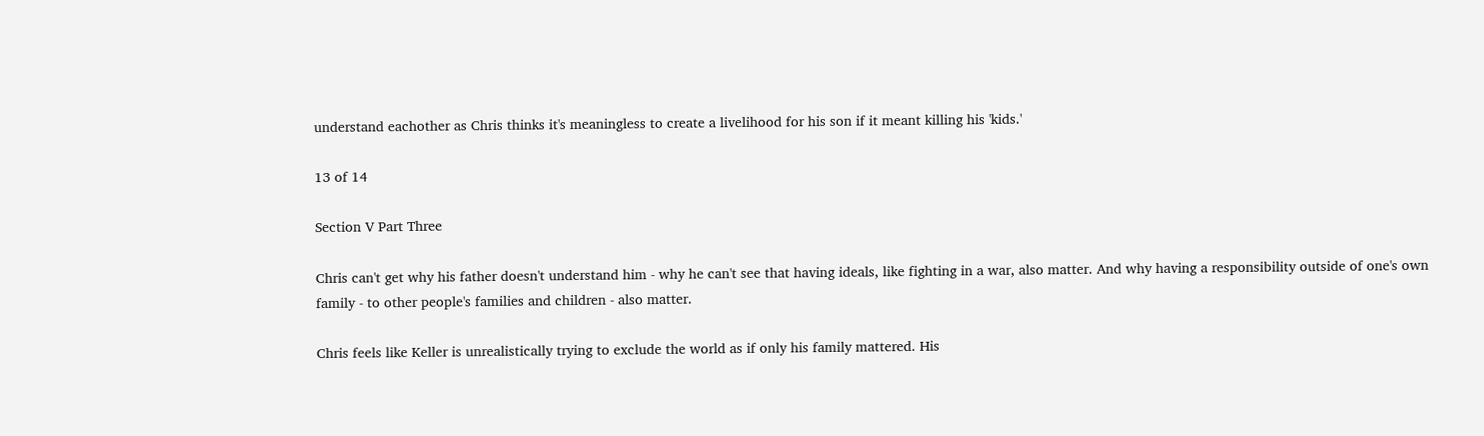understand eachother as Chris thinks it's meaningless to create a livelihood for his son if it meant killing his 'kids.'

13 of 14

Section V Part Three

Chris can't get why his father doesn't understand him - why he can't see that having ideals, like fighting in a war, also matter. And why having a responsibility outside of one's own family - to other people's families and children - also matter.

Chris feels like Keller is unrealistically trying to exclude the world as if only his family mattered. His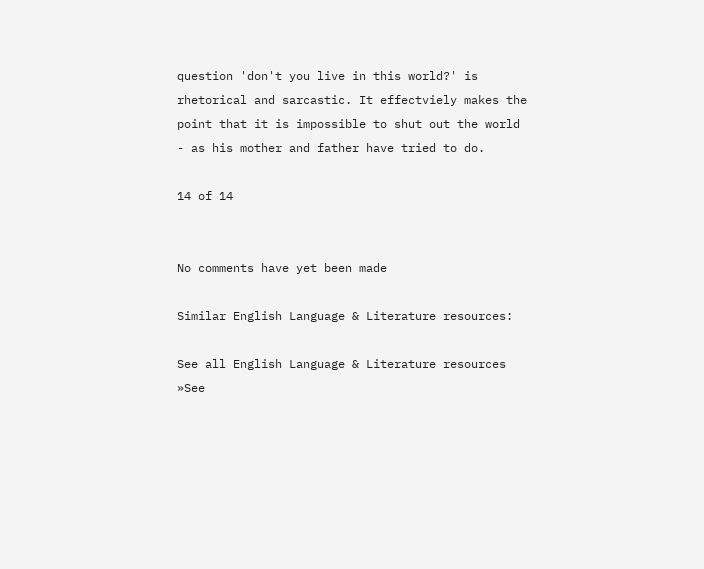question 'don't you live in this world?' is rhetorical and sarcastic. It effectviely makes the point that it is impossible to shut out the world - as his mother and father have tried to do.

14 of 14


No comments have yet been made

Similar English Language & Literature resources:

See all English Language & Literature resources »See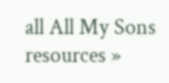all All My Sons resources »